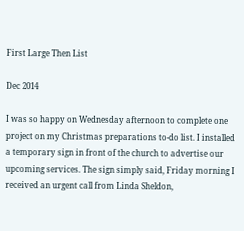First Large Then List

Dec 2014

I was so happy on Wednesday afternoon to complete one project on my Christmas preparations to-do list. I installed a temporary sign in front of the church to advertise our upcoming services. The sign simply said, Friday morning I received an urgent call from Linda Sheldon,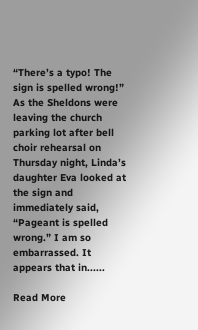“There’s a typo! The sign is spelled wrong!” As the Sheldons were leaving the church parking lot after bell choir rehearsal on Thursday night, Linda’s daughter Eva looked at the sign and immediately said, “Pageant is spelled wrong.” I am so embarrassed. It appears that in......

Read More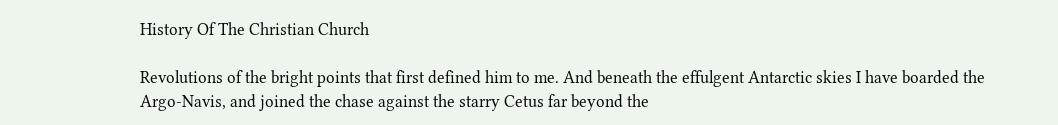History Of The Christian Church

Revolutions of the bright points that first defined him to me. And beneath the effulgent Antarctic skies I have boarded the Argo-Navis, and joined the chase against the starry Cetus far beyond the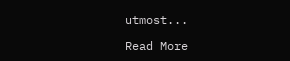utmost...

Read More